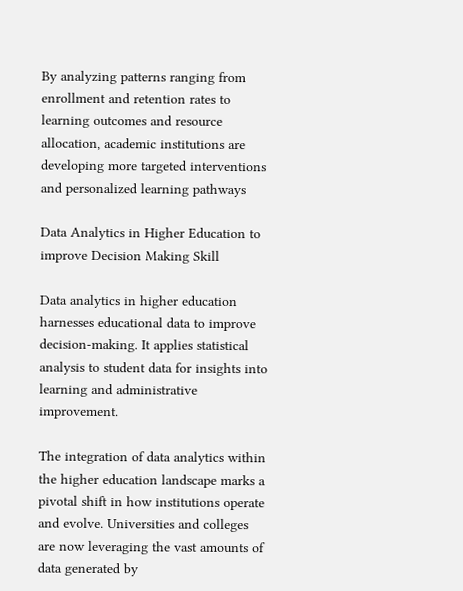By analyzing patterns ranging from enrollment and retention rates to learning outcomes and resource allocation, academic institutions are developing more targeted interventions and personalized learning pathways

Data Analytics in Higher Education to improve Decision Making Skill

Data analytics in higher education harnesses educational data to improve decision-making. It applies statistical analysis to student data for insights into learning and administrative improvement.

The integration of data analytics within the higher education landscape marks a pivotal shift in how institutions operate and evolve. Universities and colleges are now leveraging the vast amounts of data generated by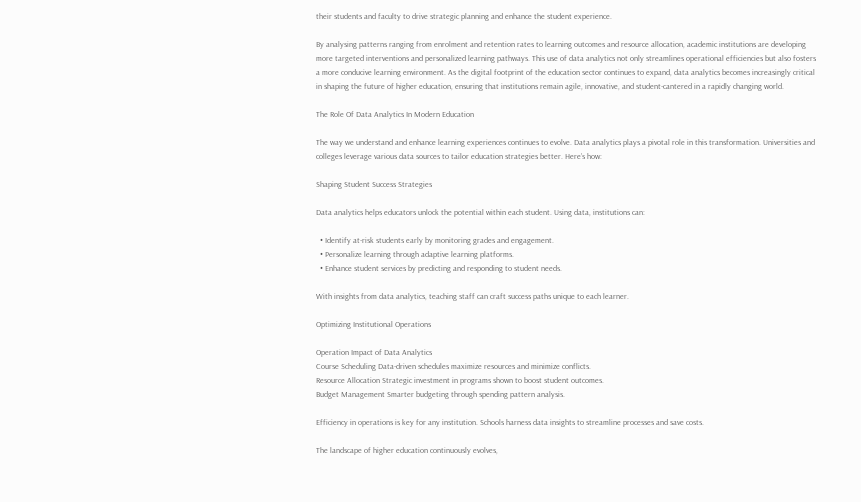their students and faculty to drive strategic planning and enhance the student experience.

By analysing patterns ranging from enrolment and retention rates to learning outcomes and resource allocation, academic institutions are developing more targeted interventions and personalized learning pathways. This use of data analytics not only streamlines operational efficiencies but also fosters a more conducive learning environment. As the digital footprint of the education sector continues to expand, data analytics becomes increasingly critical in shaping the future of higher education, ensuring that institutions remain agile, innovative, and student-cantered in a rapidly changing world.

The Role Of Data Analytics In Modern Education

The way we understand and enhance learning experiences continues to evolve. Data analytics plays a pivotal role in this transformation. Universities and colleges leverage various data sources to tailor education strategies better. Here’s how:

Shaping Student Success Strategies

Data analytics helps educators unlock the potential within each student. Using data, institutions can:

  • Identify at-risk students early by monitoring grades and engagement.
  • Personalize learning through adaptive learning platforms.
  • Enhance student services by predicting and responding to student needs.

With insights from data analytics, teaching staff can craft success paths unique to each learner.

Optimizing Institutional Operations

Operation Impact of Data Analytics
Course Scheduling Data-driven schedules maximize resources and minimize conflicts.
Resource Allocation Strategic investment in programs shown to boost student outcomes.
Budget Management Smarter budgeting through spending pattern analysis.

Efficiency in operations is key for any institution. Schools harness data insights to streamline processes and save costs.

The landscape of higher education continuously evolves,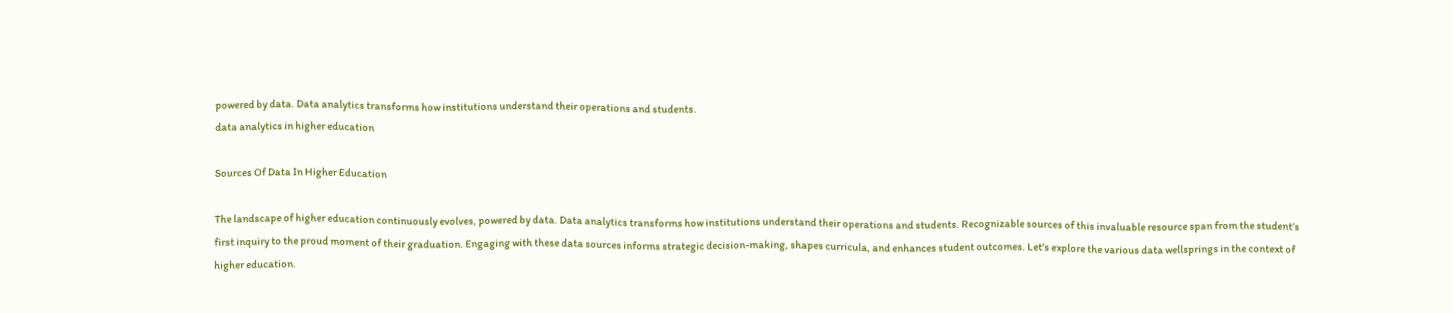powered by data. Data analytics transforms how institutions understand their operations and students.
data analytics in higher education

Sources Of Data In Higher Education

The landscape of higher education continuously evolves, powered by data. Data analytics transforms how institutions understand their operations and students. Recognizable sources of this invaluable resource span from the student’s first inquiry to the proud moment of their graduation. Engaging with these data sources informs strategic decision-making, shapes curricula, and enhances student outcomes. Let’s explore the various data wellsprings in the context of higher education.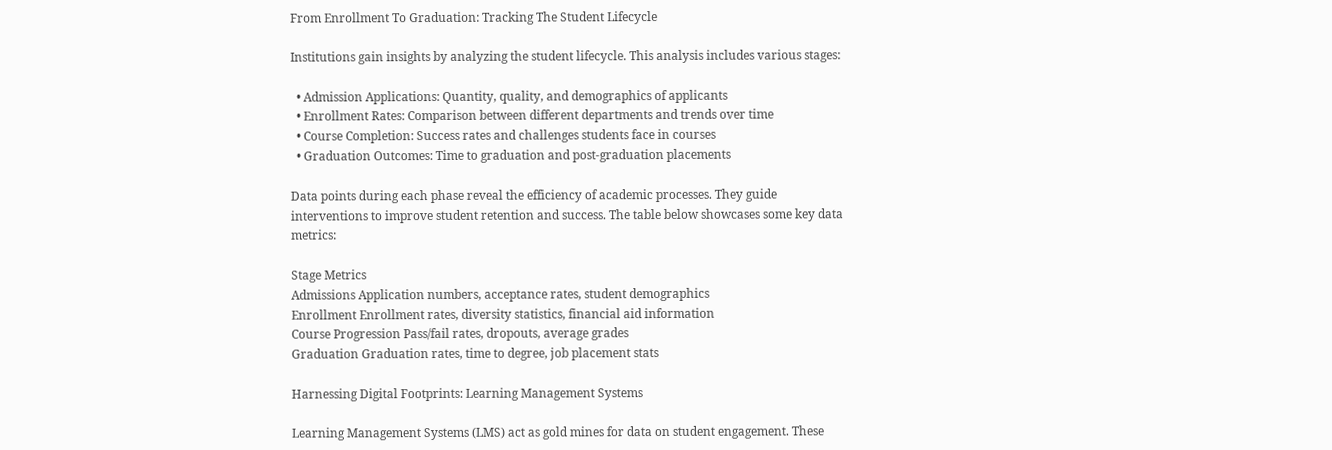From Enrollment To Graduation: Tracking The Student Lifecycle

Institutions gain insights by analyzing the student lifecycle. This analysis includes various stages:

  • Admission Applications: Quantity, quality, and demographics of applicants
  • Enrollment Rates: Comparison between different departments and trends over time
  • Course Completion: Success rates and challenges students face in courses
  • Graduation Outcomes: Time to graduation and post-graduation placements

Data points during each phase reveal the efficiency of academic processes. They guide interventions to improve student retention and success. The table below showcases some key data metrics:

Stage Metrics
Admissions Application numbers, acceptance rates, student demographics
Enrollment Enrollment rates, diversity statistics, financial aid information
Course Progression Pass/fail rates, dropouts, average grades
Graduation Graduation rates, time to degree, job placement stats

Harnessing Digital Footprints: Learning Management Systems

Learning Management Systems (LMS) act as gold mines for data on student engagement. These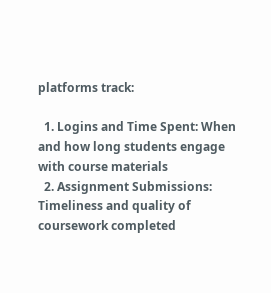platforms track:

  1. Logins and Time Spent: When and how long students engage with course materials
  2. Assignment Submissions: Timeliness and quality of coursework completed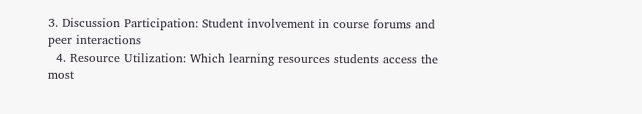3. Discussion Participation: Student involvement in course forums and peer interactions
  4. Resource Utilization: Which learning resources students access the most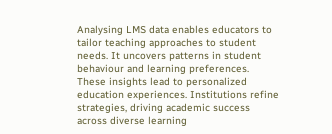Analysing LMS data enables educators to tailor teaching approaches to student needs. It uncovers patterns in student behaviour and learning preferences. These insights lead to personalized education experiences. Institutions refine strategies, driving academic success across diverse learning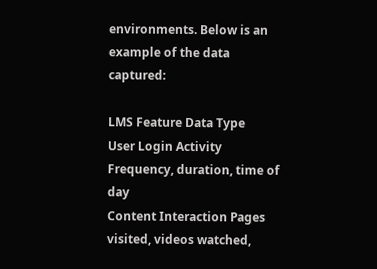environments. Below is an example of the data captured:

LMS Feature Data Type
User Login Activity Frequency, duration, time of day
Content Interaction Pages visited, videos watched,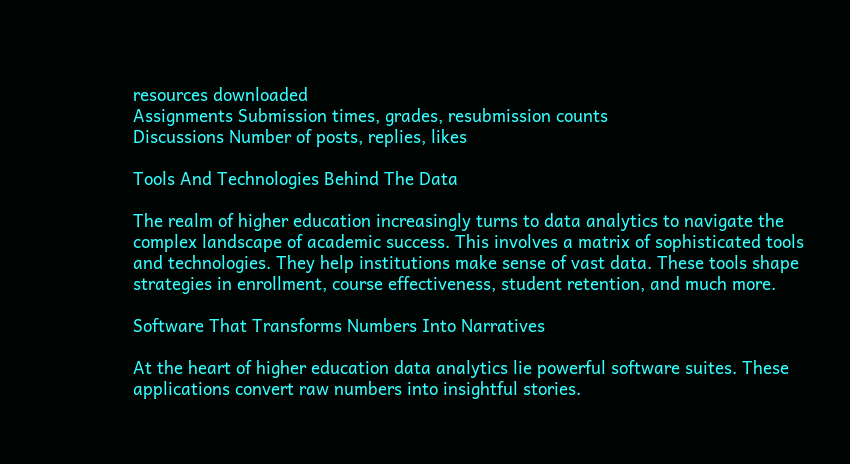resources downloaded
Assignments Submission times, grades, resubmission counts
Discussions Number of posts, replies, likes

Tools And Technologies Behind The Data

The realm of higher education increasingly turns to data analytics to navigate the complex landscape of academic success. This involves a matrix of sophisticated tools and technologies. They help institutions make sense of vast data. These tools shape strategies in enrollment, course effectiveness, student retention, and much more.

Software That Transforms Numbers Into Narratives

At the heart of higher education data analytics lie powerful software suites. These applications convert raw numbers into insightful stories.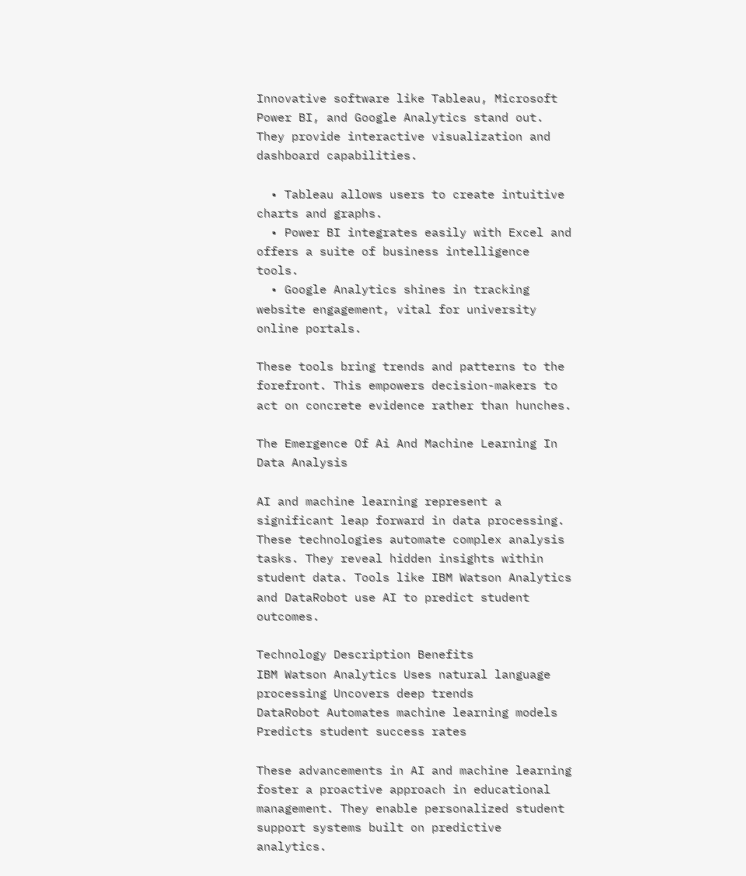Innovative software like Tableau, Microsoft Power BI, and Google Analytics stand out. They provide interactive visualization and dashboard capabilities.

  • Tableau allows users to create intuitive charts and graphs.
  • Power BI integrates easily with Excel and offers a suite of business intelligence tools.
  • Google Analytics shines in tracking website engagement, vital for university online portals.

These tools bring trends and patterns to the forefront. This empowers decision-makers to act on concrete evidence rather than hunches.

The Emergence Of Ai And Machine Learning In Data Analysis

AI and machine learning represent a significant leap forward in data processing. These technologies automate complex analysis tasks. They reveal hidden insights within student data. Tools like IBM Watson Analytics and DataRobot use AI to predict student outcomes.

Technology Description Benefits
IBM Watson Analytics Uses natural language processing Uncovers deep trends
DataRobot Automates machine learning models Predicts student success rates

These advancements in AI and machine learning foster a proactive approach in educational management. They enable personalized student support systems built on predictive analytics.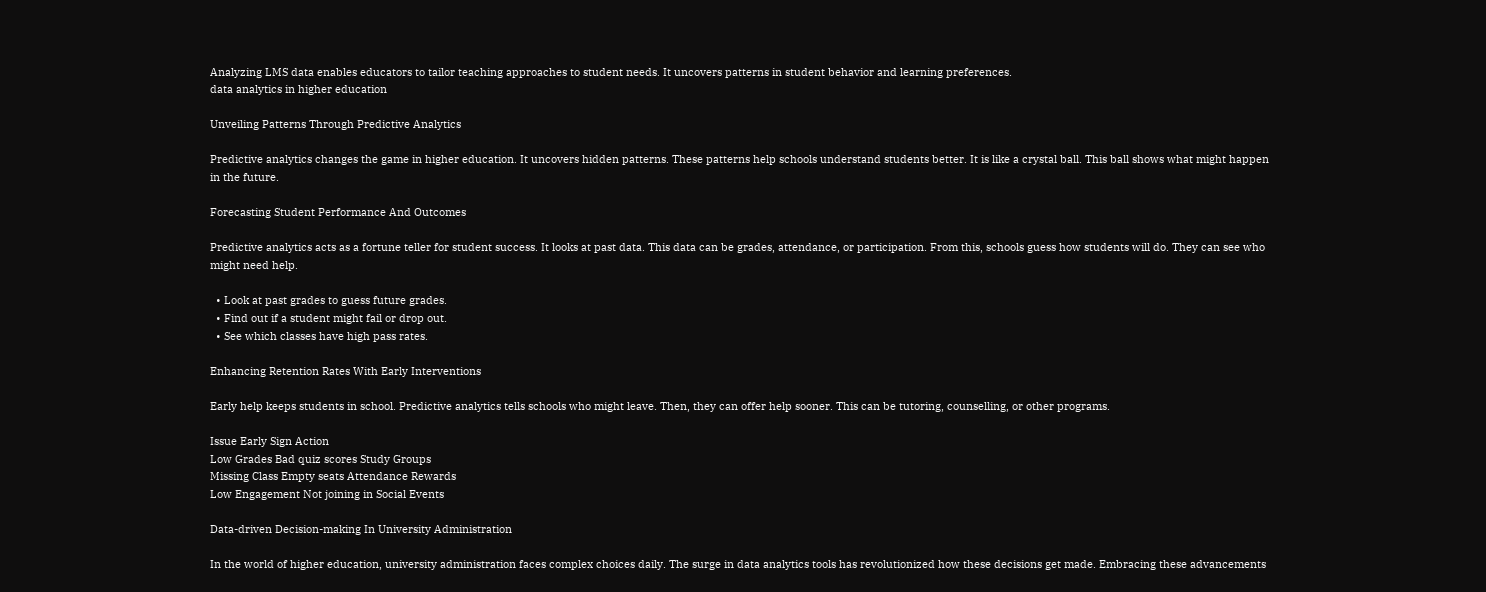Analyzing LMS data enables educators to tailor teaching approaches to student needs. It uncovers patterns in student behavior and learning preferences.
data analytics in higher education

Unveiling Patterns Through Predictive Analytics

Predictive analytics changes the game in higher education. It uncovers hidden patterns. These patterns help schools understand students better. It is like a crystal ball. This ball shows what might happen in the future.

Forecasting Student Performance And Outcomes

Predictive analytics acts as a fortune teller for student success. It looks at past data. This data can be grades, attendance, or participation. From this, schools guess how students will do. They can see who might need help.

  • Look at past grades to guess future grades.
  • Find out if a student might fail or drop out.
  • See which classes have high pass rates.

Enhancing Retention Rates With Early Interventions

Early help keeps students in school. Predictive analytics tells schools who might leave. Then, they can offer help sooner. This can be tutoring, counselling, or other programs.

Issue Early Sign Action
Low Grades Bad quiz scores Study Groups
Missing Class Empty seats Attendance Rewards
Low Engagement Not joining in Social Events

Data-driven Decision-making In University Administration

In the world of higher education, university administration faces complex choices daily. The surge in data analytics tools has revolutionized how these decisions get made. Embracing these advancements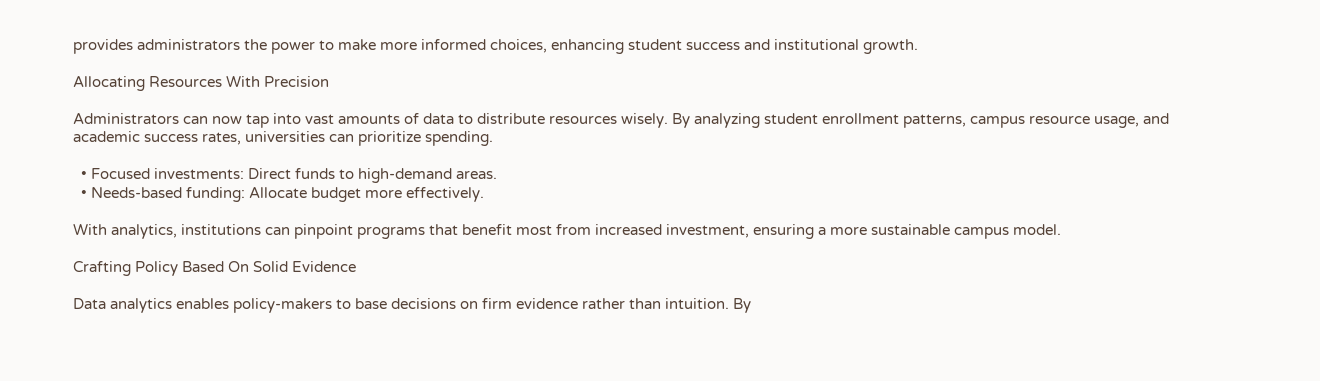provides administrators the power to make more informed choices, enhancing student success and institutional growth.

Allocating Resources With Precision

Administrators can now tap into vast amounts of data to distribute resources wisely. By analyzing student enrollment patterns, campus resource usage, and academic success rates, universities can prioritize spending.

  • Focused investments: Direct funds to high-demand areas.
  • Needs-based funding: Allocate budget more effectively.

With analytics, institutions can pinpoint programs that benefit most from increased investment, ensuring a more sustainable campus model.

Crafting Policy Based On Solid Evidence

Data analytics enables policy-makers to base decisions on firm evidence rather than intuition. By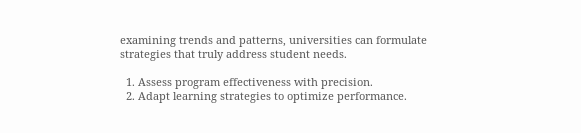examining trends and patterns, universities can formulate strategies that truly address student needs.

  1. Assess program effectiveness with precision.
  2. Adapt learning strategies to optimize performance.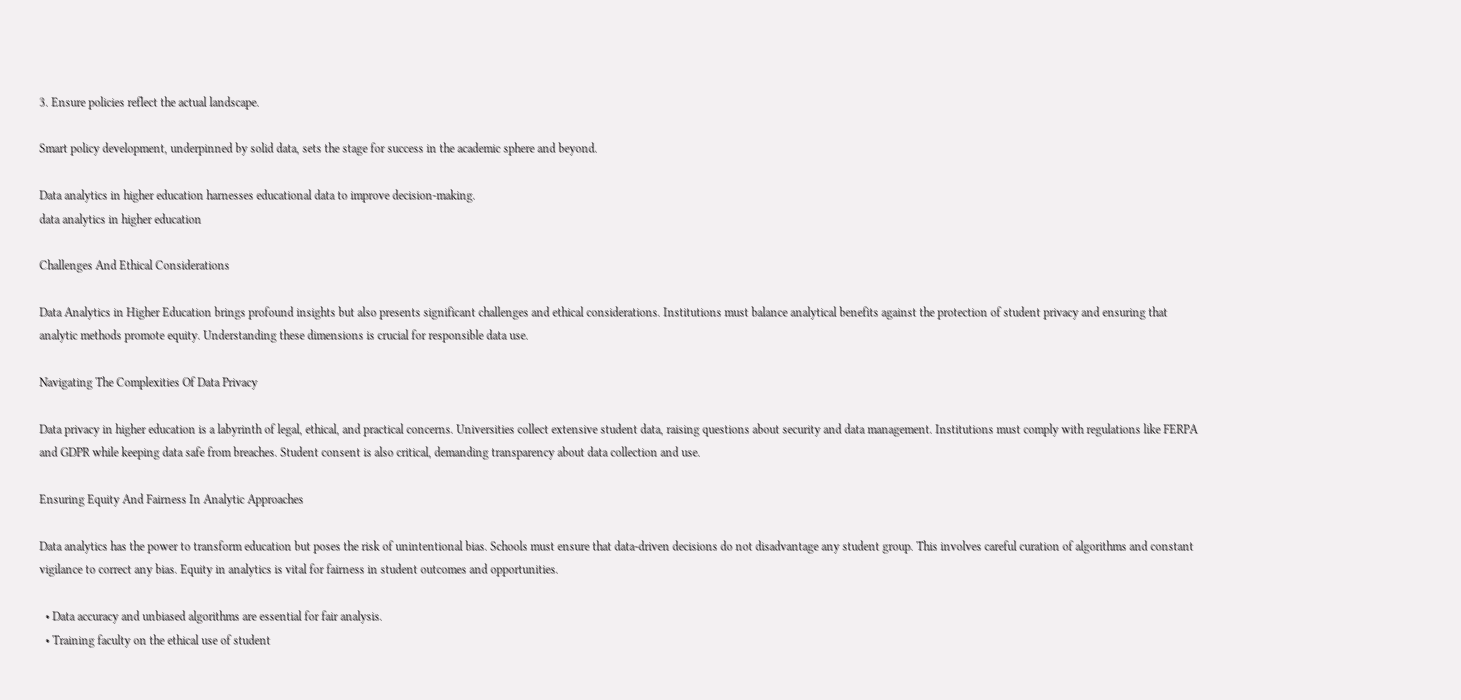3. Ensure policies reflect the actual landscape.

Smart policy development, underpinned by solid data, sets the stage for success in the academic sphere and beyond.

Data analytics in higher education harnesses educational data to improve decision-making.
data analytics in higher education

Challenges And Ethical Considerations

Data Analytics in Higher Education brings profound insights but also presents significant challenges and ethical considerations. Institutions must balance analytical benefits against the protection of student privacy and ensuring that analytic methods promote equity. Understanding these dimensions is crucial for responsible data use.

Navigating The Complexities Of Data Privacy

Data privacy in higher education is a labyrinth of legal, ethical, and practical concerns. Universities collect extensive student data, raising questions about security and data management. Institutions must comply with regulations like FERPA and GDPR while keeping data safe from breaches. Student consent is also critical, demanding transparency about data collection and use.

Ensuring Equity And Fairness In Analytic Approaches

Data analytics has the power to transform education but poses the risk of unintentional bias. Schools must ensure that data-driven decisions do not disadvantage any student group. This involves careful curation of algorithms and constant vigilance to correct any bias. Equity in analytics is vital for fairness in student outcomes and opportunities.

  • Data accuracy and unbiased algorithms are essential for fair analysis.
  • Training faculty on the ethical use of student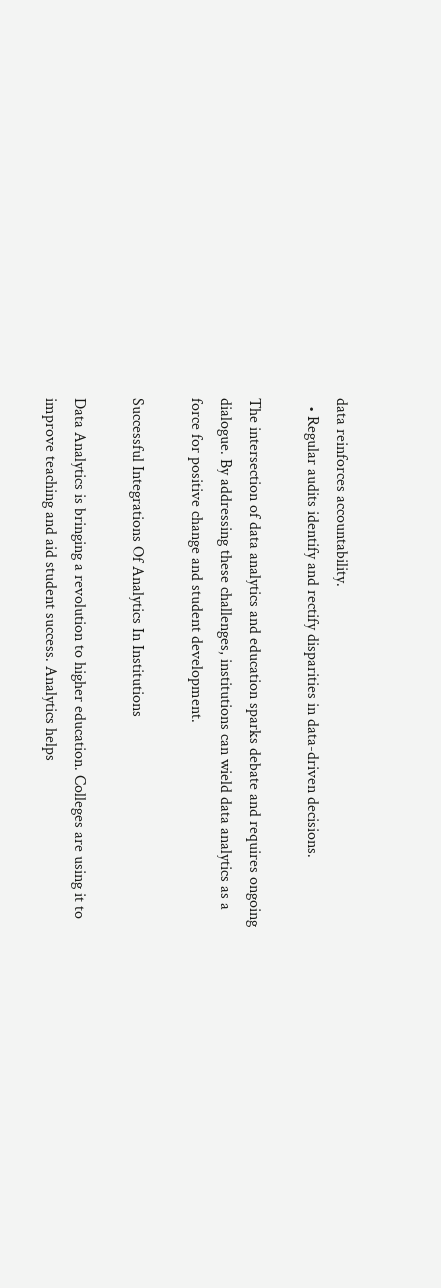data reinforces accountability.
  • Regular audits identify and rectify disparities in data-driven decisions.

The intersection of data analytics and education sparks debate and requires ongoing dialogue. By addressing these challenges, institutions can wield data analytics as a force for positive change and student development.

Successful Integrations Of Analytics In Institutions

Data Analytics is bringing a revolution to higher education. Colleges are using it to improve teaching and aid student success. Analytics helps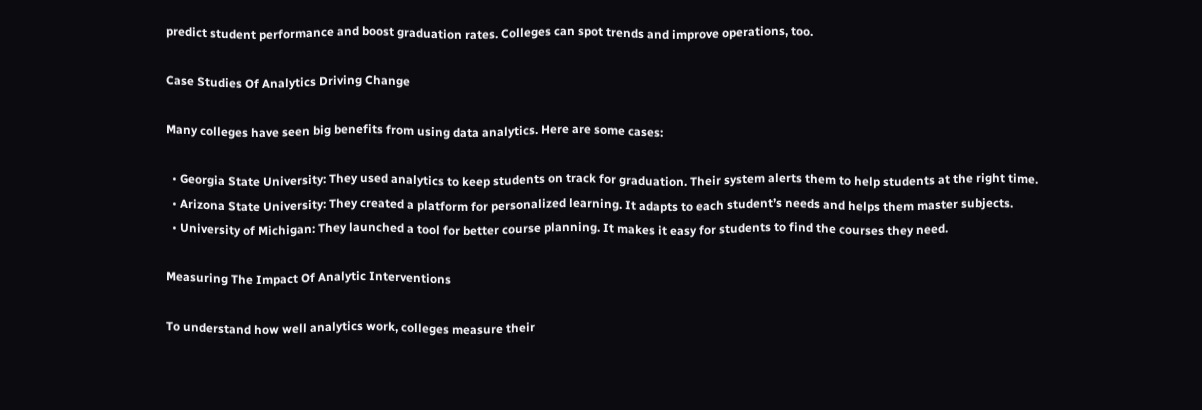predict student performance and boost graduation rates. Colleges can spot trends and improve operations, too.

Case Studies Of Analytics Driving Change

Many colleges have seen big benefits from using data analytics. Here are some cases:

  • Georgia State University: They used analytics to keep students on track for graduation. Their system alerts them to help students at the right time.
  • Arizona State University: They created a platform for personalized learning. It adapts to each student’s needs and helps them master subjects.
  • University of Michigan: They launched a tool for better course planning. It makes it easy for students to find the courses they need.

Measuring The Impact Of Analytic Interventions

To understand how well analytics work, colleges measure their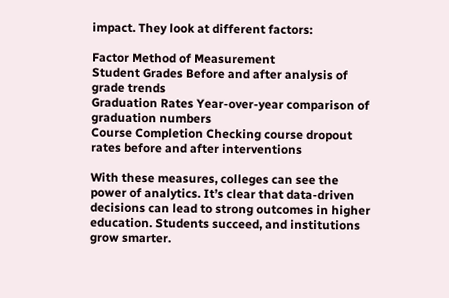impact. They look at different factors:

Factor Method of Measurement
Student Grades Before and after analysis of grade trends
Graduation Rates Year-over-year comparison of graduation numbers
Course Completion Checking course dropout rates before and after interventions

With these measures, colleges can see the power of analytics. It’s clear that data-driven decisions can lead to strong outcomes in higher education. Students succeed, and institutions grow smarter.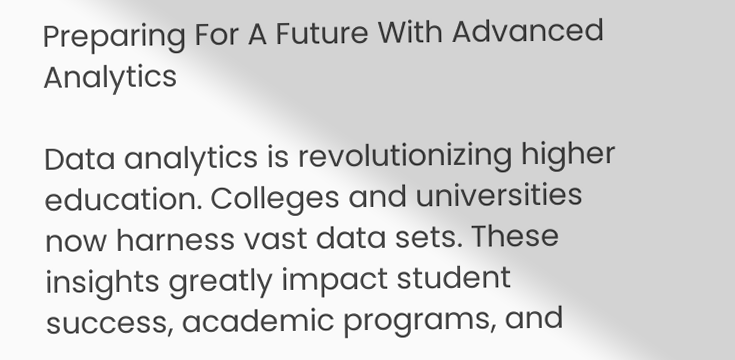Preparing For A Future With Advanced Analytics

Data analytics is revolutionizing higher education. Colleges and universities now harness vast data sets. These insights greatly impact student success, academic programs, and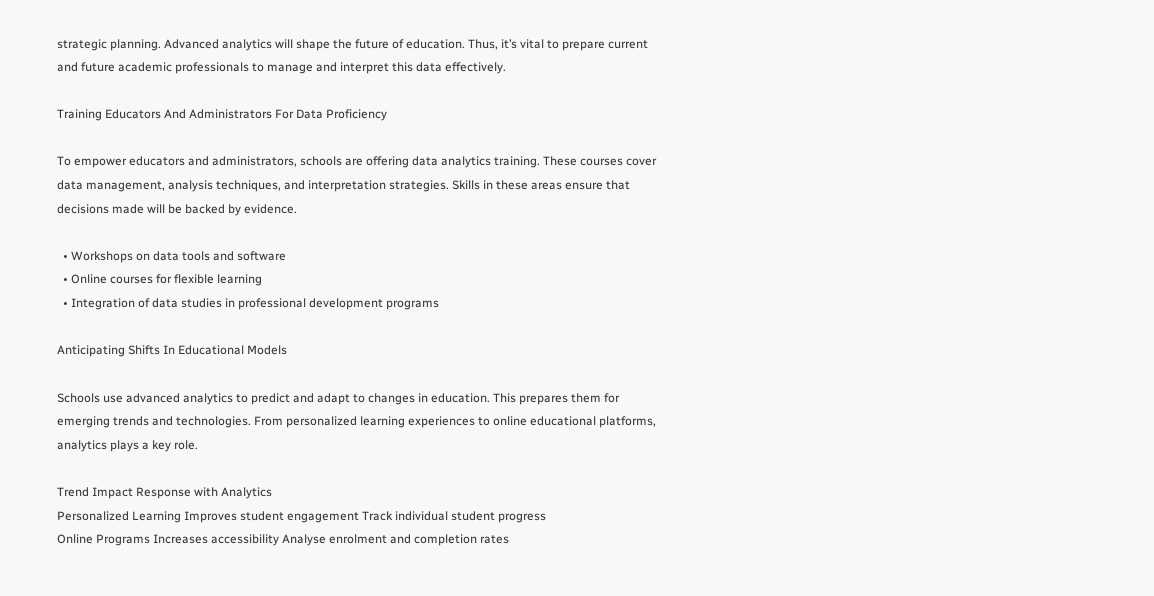strategic planning. Advanced analytics will shape the future of education. Thus, it’s vital to prepare current and future academic professionals to manage and interpret this data effectively.

Training Educators And Administrators For Data Proficiency

To empower educators and administrators, schools are offering data analytics training. These courses cover data management, analysis techniques, and interpretation strategies. Skills in these areas ensure that decisions made will be backed by evidence.

  • Workshops on data tools and software
  • Online courses for flexible learning
  • Integration of data studies in professional development programs

Anticipating Shifts In Educational Models

Schools use advanced analytics to predict and adapt to changes in education. This prepares them for emerging trends and technologies. From personalized learning experiences to online educational platforms, analytics plays a key role.

Trend Impact Response with Analytics
Personalized Learning Improves student engagement Track individual student progress
Online Programs Increases accessibility Analyse enrolment and completion rates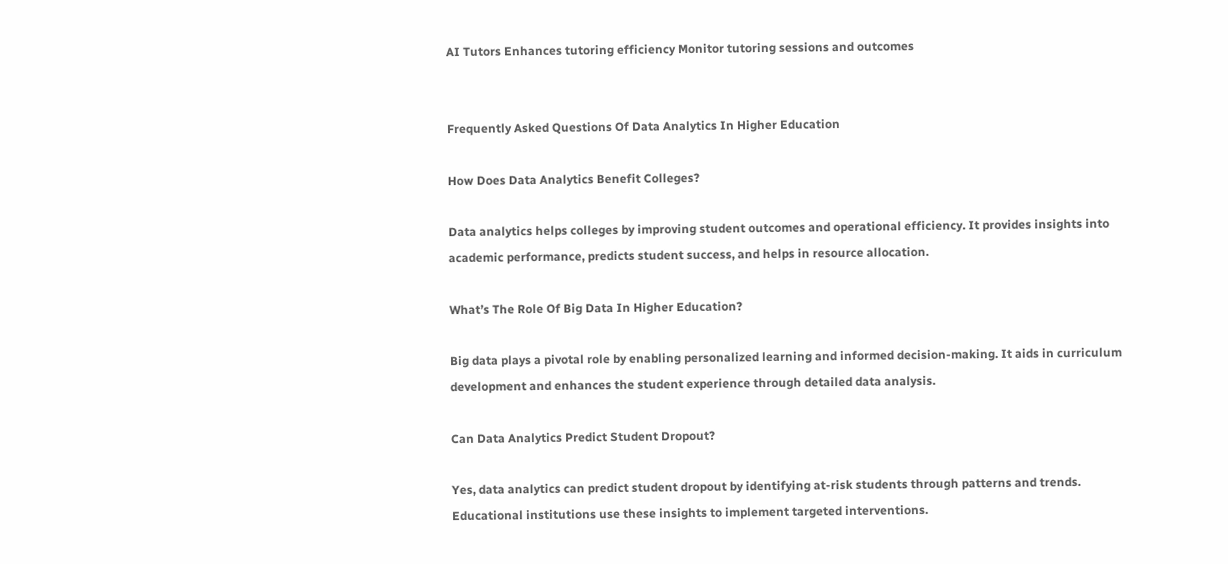AI Tutors Enhances tutoring efficiency Monitor tutoring sessions and outcomes


Frequently Asked Questions Of Data Analytics In Higher Education

How Does Data Analytics Benefit Colleges?

Data analytics helps colleges by improving student outcomes and operational efficiency. It provides insights into academic performance, predicts student success, and helps in resource allocation.

What’s The Role Of Big Data In Higher Education?

Big data plays a pivotal role by enabling personalized learning and informed decision-making. It aids in curriculum development and enhances the student experience through detailed data analysis.

Can Data Analytics Predict Student Dropout?

Yes, data analytics can predict student dropout by identifying at-risk students through patterns and trends. Educational institutions use these insights to implement targeted interventions.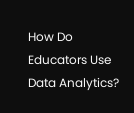How Do Educators Use Data Analytics?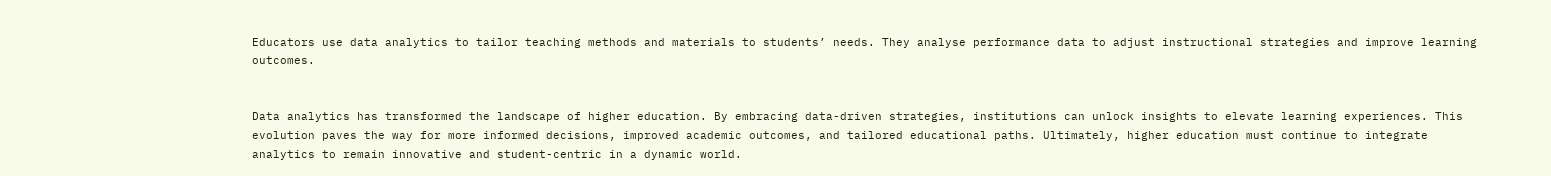Educators use data analytics to tailor teaching methods and materials to students’ needs. They analyse performance data to adjust instructional strategies and improve learning outcomes.


Data analytics has transformed the landscape of higher education. By embracing data-driven strategies, institutions can unlock insights to elevate learning experiences. This evolution paves the way for more informed decisions, improved academic outcomes, and tailored educational paths. Ultimately, higher education must continue to integrate analytics to remain innovative and student-centric in a dynamic world.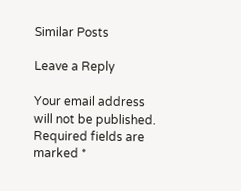Similar Posts

Leave a Reply

Your email address will not be published. Required fields are marked *